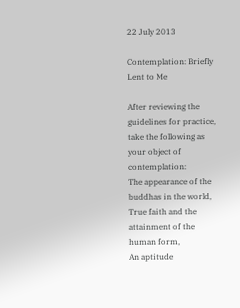22 July 2013

Contemplation: Briefly Lent to Me

After reviewing the guidelines for practice, take the following as your object of contemplation:
The appearance of the buddhas in the world,
True faith and the attainment of the human form,
An aptitude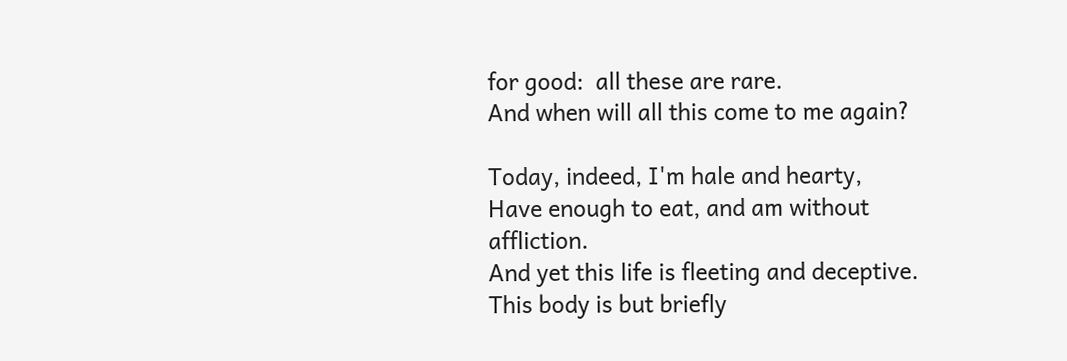for good:  all these are rare.
And when will all this come to me again?

Today, indeed, I'm hale and hearty,
Have enough to eat, and am without affliction.
And yet this life is fleeting and deceptive.
This body is but briefly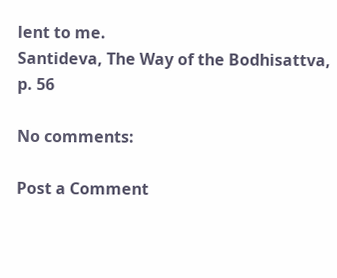lent to me.
Santideva, The Way of the Bodhisattva, p. 56

No comments:

Post a Comment